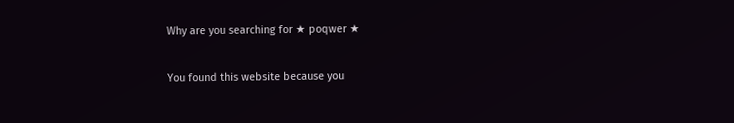Why are you searching for ★ poqwer ★

You found this website because you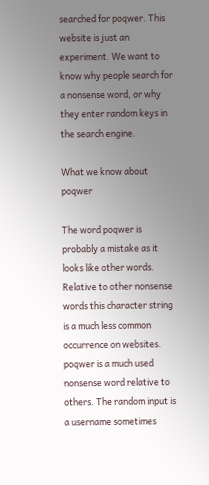searched for poqwer. This website is just an experiment. We want to know why people search for a nonsense word, or why they enter random keys in the search engine.

What we know about poqwer

The word poqwer is probably a mistake as it looks like other words. Relative to other nonsense words this character string is a much less common occurrence on websites. poqwer is a much used nonsense word relative to others. The random input is a username sometimes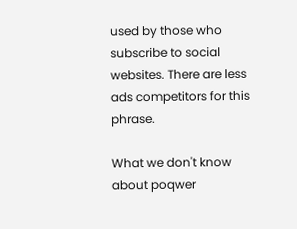used by those who subscribe to social websites. There are less ads competitors for this phrase.

What we don't know about poqwer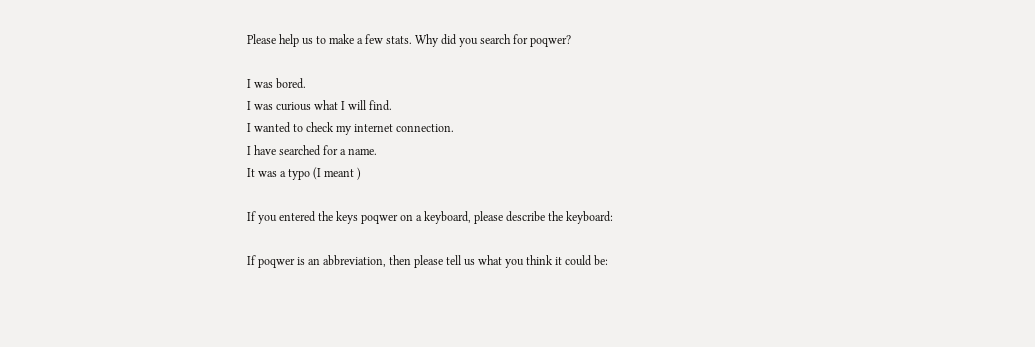Please help us to make a few stats. Why did you search for poqwer?

I was bored.
I was curious what I will find.
I wanted to check my internet connection.
I have searched for a name.
It was a typo (I meant )

If you entered the keys poqwer on a keyboard, please describe the keyboard:

If poqwer is an abbreviation, then please tell us what you think it could be: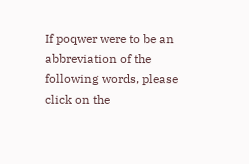If poqwer were to be an abbreviation of the following words, please click on the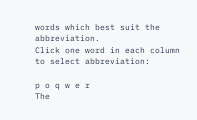words which best suit the abbreviation.
Click one word in each column to select abbreviation:

p o q w e r
The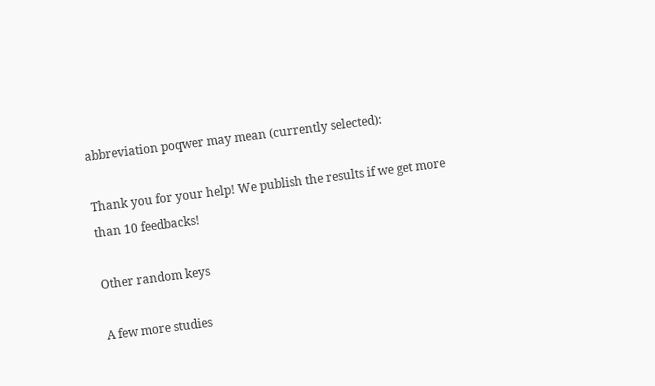abbreviation poqwer may mean (currently selected):

Thank you for your help! We publish the results if we get more than 10 feedbacks!

Other random keys

A few more studies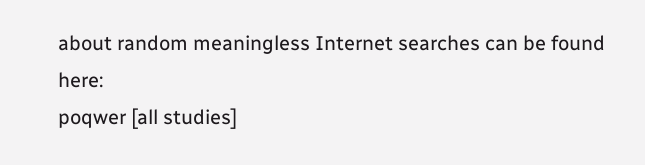about random meaningless Internet searches can be found here:
poqwer [all studies]